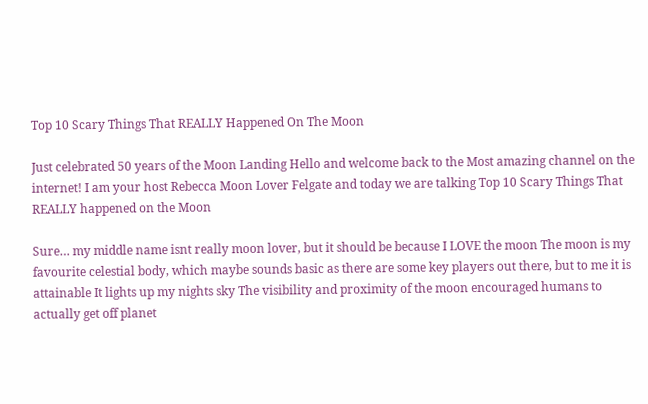Top 10 Scary Things That REALLY Happened On The Moon

Just celebrated 50 years of the Moon Landing Hello and welcome back to the Most amazing channel on the internet! I am your host Rebecca Moon Lover Felgate and today we are talking Top 10 Scary Things That REALLY happened on the Moon

Sure… my middle name isnt really moon lover, but it should be because I LOVE the moon The moon is my favourite celestial body, which maybe sounds basic as there are some key players out there, but to me it is attainable It lights up my nights sky The visibility and proximity of the moon encouraged humans to actually get off planet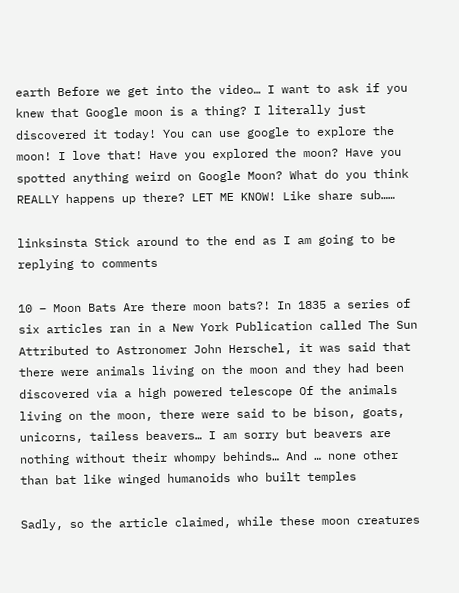earth Before we get into the video… I want to ask if you knew that Google moon is a thing? I literally just discovered it today! You can use google to explore the moon! I love that! Have you explored the moon? Have you spotted anything weird on Google Moon? What do you think REALLY happens up there? LET ME KNOW! Like share sub……

linksinsta Stick around to the end as I am going to be replying to comments

10 – Moon Bats Are there moon bats?! In 1835 a series of six articles ran in a New York Publication called The Sun Attributed to Astronomer John Herschel, it was said that there were animals living on the moon and they had been discovered via a high powered telescope Of the animals living on the moon, there were said to be bison, goats, unicorns, tailess beavers… I am sorry but beavers are nothing without their whompy behinds… And … none other than bat like winged humanoids who built temples

Sadly, so the article claimed, while these moon creatures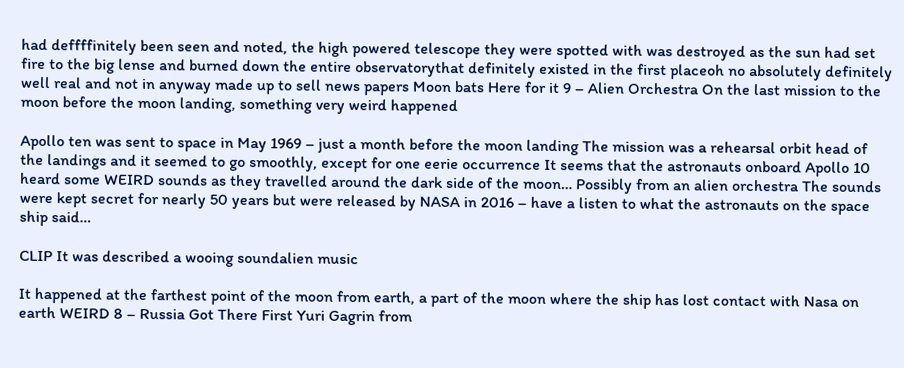had deffffinitely been seen and noted, the high powered telescope they were spotted with was destroyed as the sun had set fire to the big lense and burned down the entire observatorythat definitely existed in the first placeoh no absolutely definitely well real and not in anyway made up to sell news papers Moon bats Here for it 9 – Alien Orchestra On the last mission to the moon before the moon landing, something very weird happened

Apollo ten was sent to space in May 1969 – just a month before the moon landing The mission was a rehearsal orbit head of the landings and it seemed to go smoothly, except for one eerie occurrence It seems that the astronauts onboard Apollo 10 heard some WEIRD sounds as they travelled around the dark side of the moon… Possibly from an alien orchestra The sounds were kept secret for nearly 50 years but were released by NASA in 2016 – have a listen to what the astronauts on the space ship said…

CLIP It was described a wooing soundalien music

It happened at the farthest point of the moon from earth, a part of the moon where the ship has lost contact with Nasa on earth WEIRD 8 – Russia Got There First Yuri Gagrin from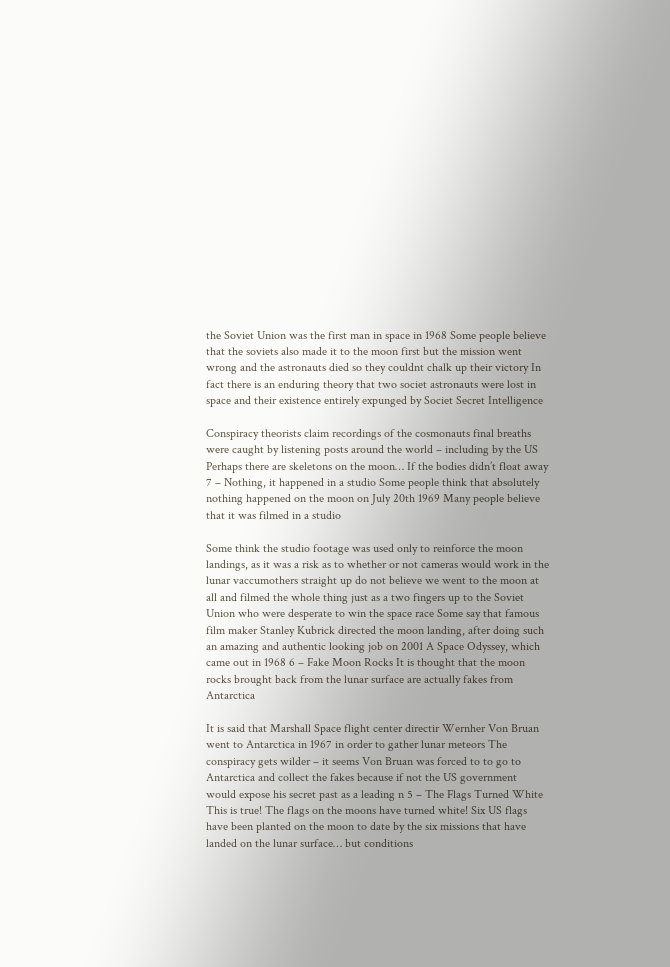the Soviet Union was the first man in space in 1968 Some people believe that the soviets also made it to the moon first but the mission went wrong and the astronauts died so they couldnt chalk up their victory In fact there is an enduring theory that two societ astronauts were lost in space and their existence entirely expunged by Societ Secret Intelligence

Conspiracy theorists claim recordings of the cosmonauts final breaths were caught by listening posts around the world – including by the US Perhaps there are skeletons on the moon… If the bodies didn’t float away 7 – Nothing, it happened in a studio Some people think that absolutely nothing happened on the moon on July 20th 1969 Many people believe that it was filmed in a studio

Some think the studio footage was used only to reinforce the moon landings, as it was a risk as to whether or not cameras would work in the lunar vaccumothers straight up do not believe we went to the moon at all and filmed the whole thing just as a two fingers up to the Soviet Union who were desperate to win the space race Some say that famous film maker Stanley Kubrick directed the moon landing, after doing such an amazing and authentic looking job on 2001 A Space Odyssey, which came out in 1968 6 – Fake Moon Rocks It is thought that the moon rocks brought back from the lunar surface are actually fakes from Antarctica

It is said that Marshall Space flight center directir Wernher Von Bruan went to Antarctica in 1967 in order to gather lunar meteors The conspiracy gets wilder – it seems Von Bruan was forced to to go to Antarctica and collect the fakes because if not the US government would expose his secret past as a leading n 5 – The Flags Turned White This is true! The flags on the moons have turned white! Six US flags have been planted on the moon to date by the six missions that have landed on the lunar surface… but conditions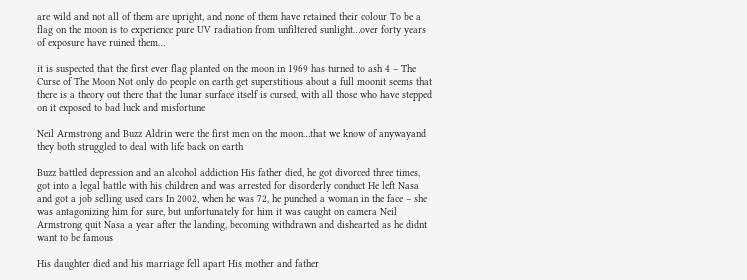are wild and not all of them are upright, and none of them have retained their colour To be a flag on the moon is to experience pure UV radiation from unfiltered sunlight…over forty years of exposure have ruined them…

it is suspected that the first ever flag planted on the moon in 1969 has turned to ash 4 – The Curse of The Moon Not only do people on earth get superstitious about a full moonit seems that there is a theory out there that the lunar surface itself is cursed, with all those who have stepped on it exposed to bad luck and misfortune

Neil Armstrong and Buzz Aldrin were the first men on the moon…that we know of anywayand they both struggled to deal with life back on earth

Buzz battled depression and an alcohol addiction His father died, he got divorced three times, got into a legal battle with his children and was arrested for disorderly conduct He left Nasa and got a job selling used cars In 2002, when he was 72, he punched a woman in the face – she was antagonizing him for sure, but unfortunately for him it was caught on camera Neil Armstrong quit Nasa a year after the landing, becoming withdrawn and dishearted as he didnt want to be famous

His daughter died and his marriage fell apart His mother and father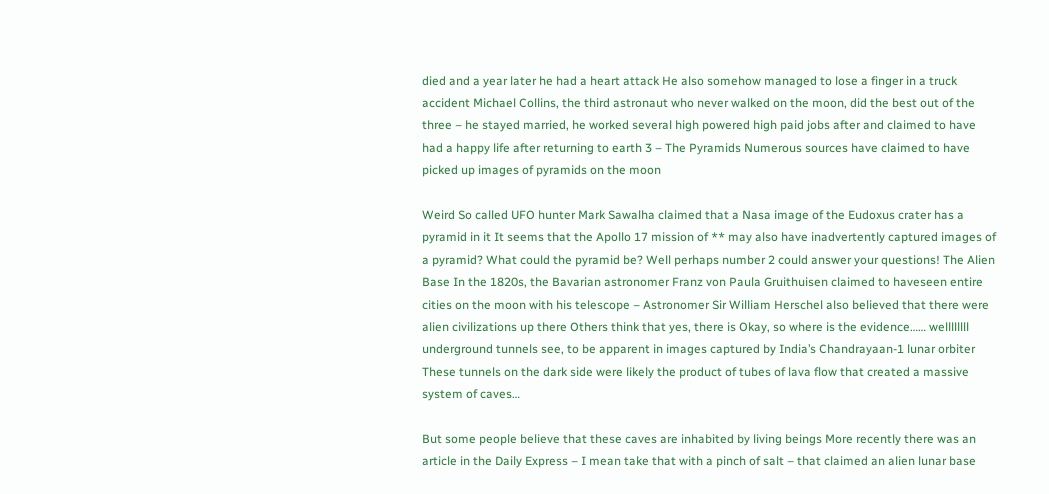died and a year later he had a heart attack He also somehow managed to lose a finger in a truck accident Michael Collins, the third astronaut who never walked on the moon, did the best out of the three – he stayed married, he worked several high powered high paid jobs after and claimed to have had a happy life after returning to earth 3 – The Pyramids Numerous sources have claimed to have picked up images of pyramids on the moon

Weird So called UFO hunter Mark Sawalha claimed that a Nasa image of the Eudoxus crater has a pyramid in it It seems that the Apollo 17 mission of ** may also have inadvertently captured images of a pyramid? What could the pyramid be? Well perhaps number 2 could answer your questions! The Alien Base In the 1820s, the Bavarian astronomer Franz von Paula Gruithuisen claimed to haveseen entire cities on the moon with his telescope – Astronomer Sir William Herschel also believed that there were alien civilizations up there Others think that yes, there is Okay, so where is the evidence…… wellllllll underground tunnels see, to be apparent in images captured by India’s Chandrayaan-1 lunar orbiter These tunnels on the dark side were likely the product of tubes of lava flow that created a massive system of caves…

But some people believe that these caves are inhabited by living beings More recently there was an article in the Daily Express – I mean take that with a pinch of salt – that claimed an alien lunar base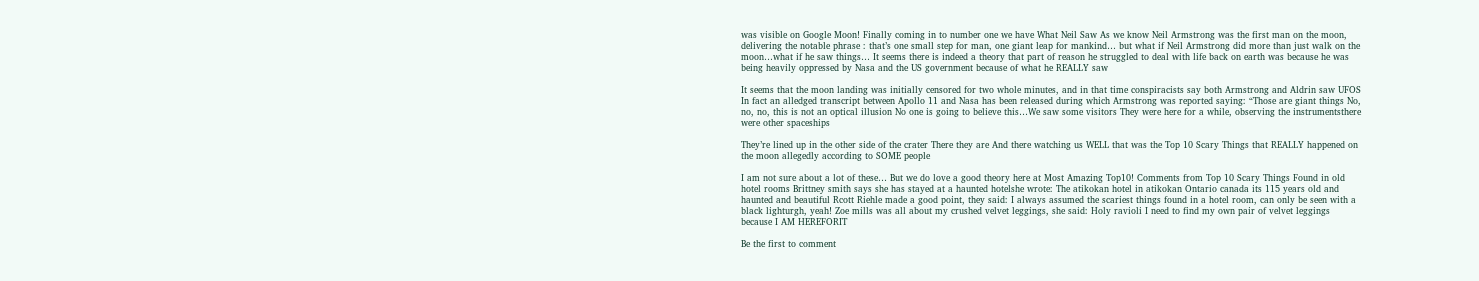was visible on Google Moon! Finally coming in to number one we have What Neil Saw As we know Neil Armstrong was the first man on the moon, delivering the notable phrase : that’s one small step for man, one giant leap for mankind… but what if Neil Armstrong did more than just walk on the moon…what if he saw things… It seems there is indeed a theory that part of reason he struggled to deal with life back on earth was because he was being heavily oppressed by Nasa and the US government because of what he REALLY saw

It seems that the moon landing was initially censored for two whole minutes, and in that time conspiracists say both Armstrong and Aldrin saw UFOS In fact an alledged transcript between Apollo 11 and Nasa has been released during which Armstrong was reported saying: “Those are giant things No, no, no, this is not an optical illusion No one is going to believe this…We saw some visitors They were here for a while, observing the instrumentsthere were other spaceships

They’re lined up in the other side of the crater There they are And there watching us WELL that was the Top 10 Scary Things that REALLY happened on the moon allegedly according to SOME people

I am not sure about a lot of these… But we do love a good theory here at Most Amazing Top10! Comments from Top 10 Scary Things Found in old hotel rooms Brittney smith says she has stayed at a haunted hotelshe wrote: The atikokan hotel in atikokan Ontario canada its 115 years old and haunted and beautiful Rcott Riehle made a good point, they said: I always assumed the scariest things found in a hotel room, can only be seen with a black lighturgh, yeah! Zoe mills was all about my crushed velvet leggings, she said: Holy ravioli I need to find my own pair of velvet leggings because I AM HEREFORIT

Be the first to comment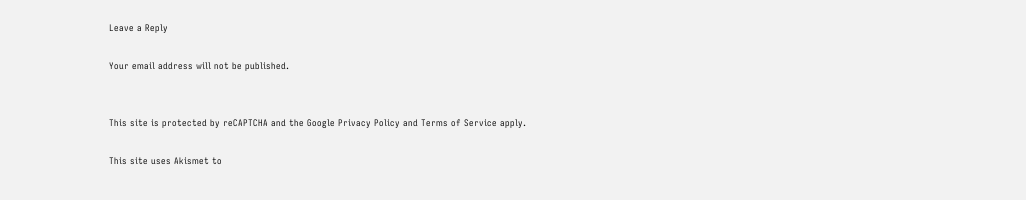Leave a Reply

Your email address will not be published.


This site is protected by reCAPTCHA and the Google Privacy Policy and Terms of Service apply.

This site uses Akismet to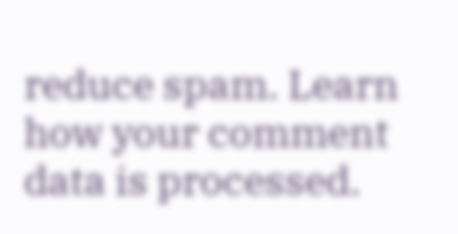reduce spam. Learn how your comment data is processed.